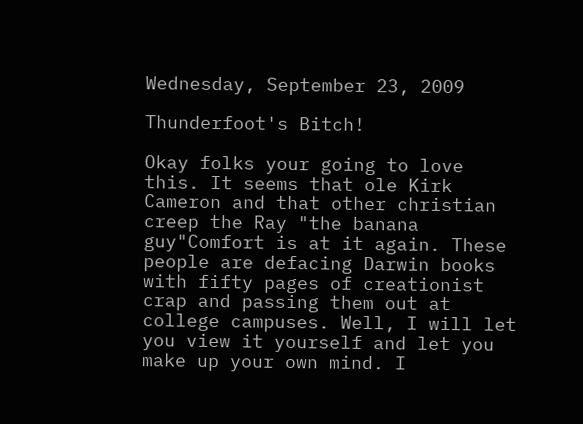Wednesday, September 23, 2009

Thunderfoot's Bitch!

Okay folks your going to love this. It seems that ole Kirk Cameron and that other christian creep the Ray "the banana guy"Comfort is at it again. These people are defacing Darwin books with fifty pages of creationist crap and passing them out at college campuses. Well, I will let you view it yourself and let you make up your own mind. I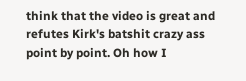think that the video is great and refutes Kirk's batshit crazy ass point by point. Oh how I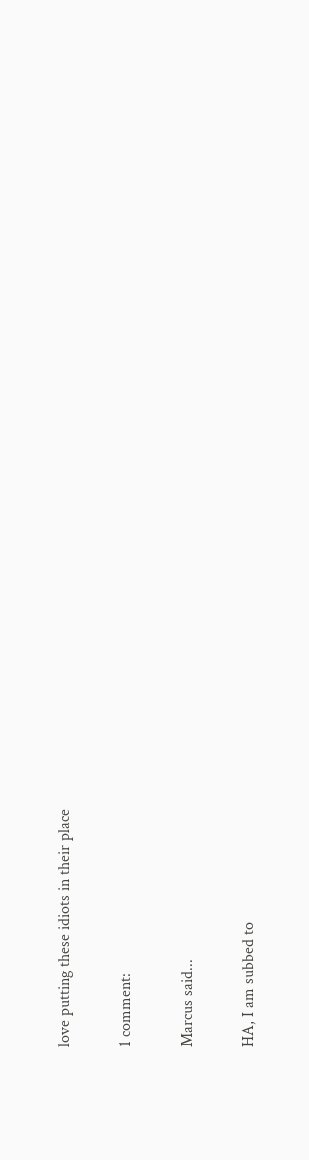love putting these idiots in their place

1 comment:

Marcus said...

HA, I am subbed to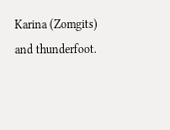Karina (Zomgits) and thunderfoot.